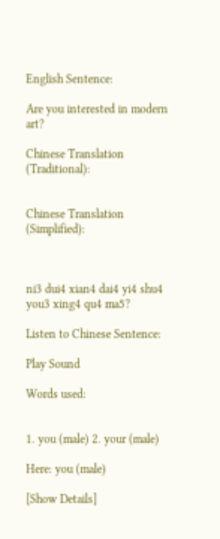English Sentence:

Are you interested in modern art?

Chinese Translation (Traditional):


Chinese Translation (Simplified):



ni3 dui4 xian4 dai4 yi4 shu4 you3 xing4 qu4 ma5?

Listen to Chinese Sentence:

Play Sound

Words used:


1. you (male) 2. your (male)

Here: you (male)

[Show Details]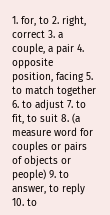1. for, to 2. right, correct 3. a couple, a pair 4. opposite position, facing 5. to match together 6. to adjust 7. to fit, to suit 8. (a measure word for couples or pairs of objects or people) 9. to answer, to reply 10. to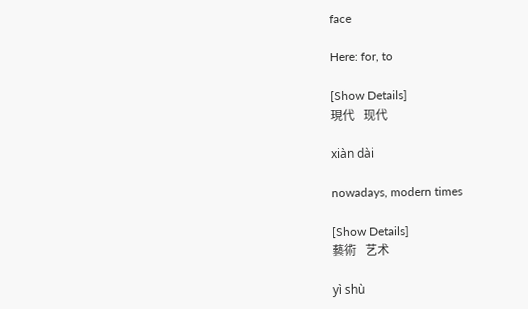face

Here: for, to

[Show Details]
現代   现代

xiàn dài

nowadays, modern times

[Show Details]
藝術   艺术

yì shù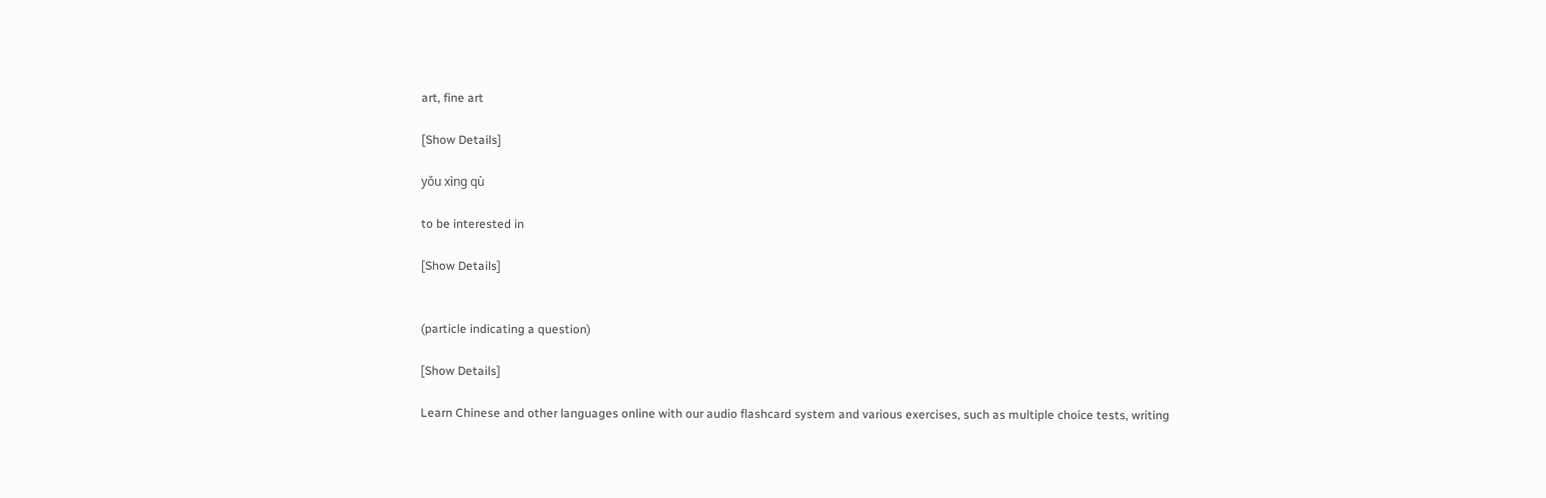art, fine art

[Show Details]

yǒu xìng qù

to be interested in

[Show Details]


(particle indicating a question)

[Show Details]

Learn Chinese and other languages online with our audio flashcard system and various exercises, such as multiple choice tests, writing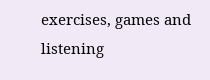exercises, games and listening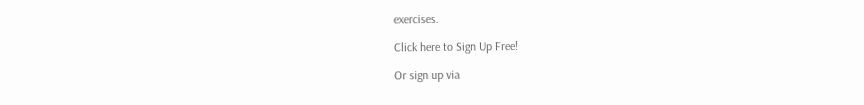exercises.

Click here to Sign Up Free!

Or sign up via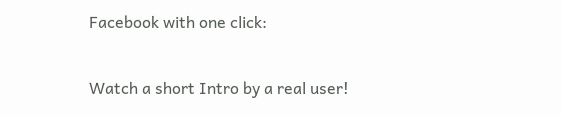Facebook with one click:

Watch a short Intro by a real user!